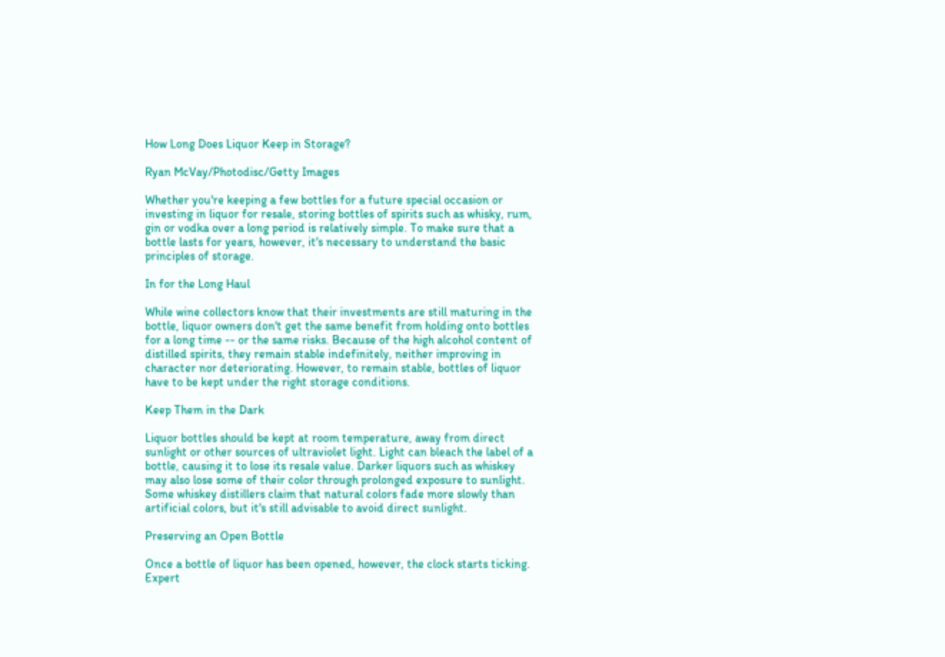How Long Does Liquor Keep in Storage?

Ryan McVay/Photodisc/Getty Images

Whether you're keeping a few bottles for a future special occasion or investing in liquor for resale, storing bottles of spirits such as whisky, rum, gin or vodka over a long period is relatively simple. To make sure that a bottle lasts for years, however, it's necessary to understand the basic principles of storage.

In for the Long Haul

While wine collectors know that their investments are still maturing in the bottle, liquor owners don't get the same benefit from holding onto bottles for a long time -- or the same risks. Because of the high alcohol content of distilled spirits, they remain stable indefinitely, neither improving in character nor deteriorating. However, to remain stable, bottles of liquor have to be kept under the right storage conditions.

Keep Them in the Dark

Liquor bottles should be kept at room temperature, away from direct sunlight or other sources of ultraviolet light. Light can bleach the label of a bottle, causing it to lose its resale value. Darker liquors such as whiskey may also lose some of their color through prolonged exposure to sunlight. Some whiskey distillers claim that natural colors fade more slowly than artificial colors, but it's still advisable to avoid direct sunlight.

Preserving an Open Bottle

Once a bottle of liquor has been opened, however, the clock starts ticking. Expert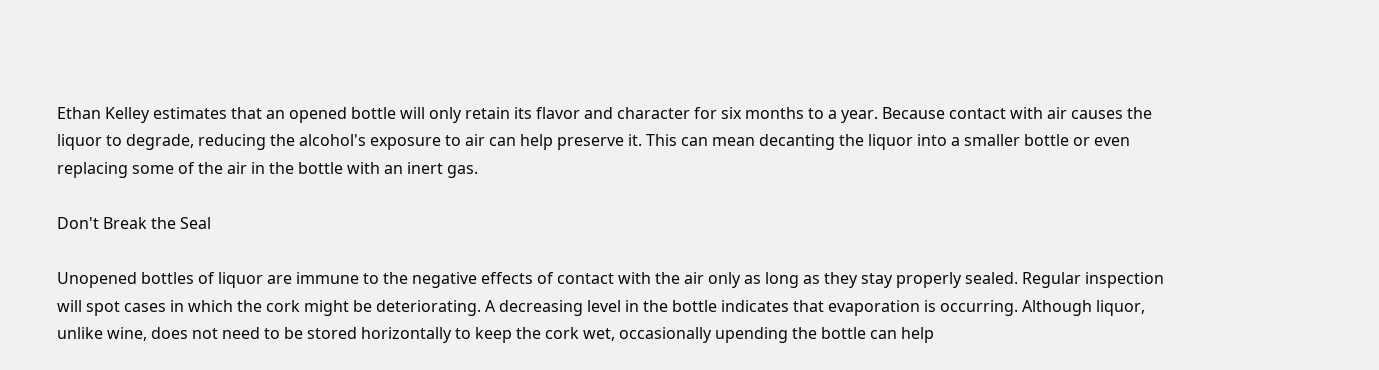Ethan Kelley estimates that an opened bottle will only retain its flavor and character for six months to a year. Because contact with air causes the liquor to degrade, reducing the alcohol's exposure to air can help preserve it. This can mean decanting the liquor into a smaller bottle or even replacing some of the air in the bottle with an inert gas.

Don't Break the Seal

Unopened bottles of liquor are immune to the negative effects of contact with the air only as long as they stay properly sealed. Regular inspection will spot cases in which the cork might be deteriorating. A decreasing level in the bottle indicates that evaporation is occurring. Although liquor, unlike wine, does not need to be stored horizontally to keep the cork wet, occasionally upending the bottle can help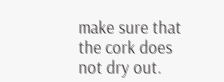make sure that the cork does not dry out.